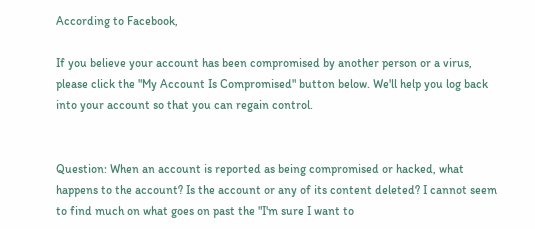According to Facebook,

If you believe your account has been compromised by another person or a virus, please click the "My Account Is Compromised" button below. We'll help you log back into your account so that you can regain control.


Question: When an account is reported as being compromised or hacked, what happens to the account? Is the account or any of its content deleted? I cannot seem to find much on what goes on past the "I'm sure I want to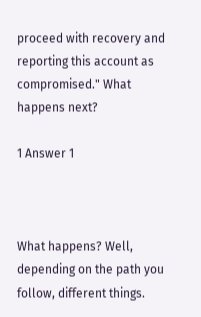proceed with recovery and reporting this account as compromised." What happens next?

1 Answer 1



What happens? Well, depending on the path you follow, different things.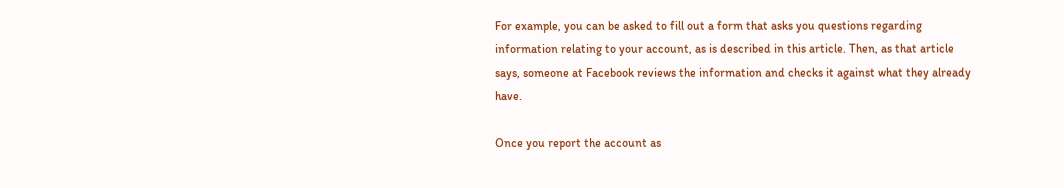For example, you can be asked to fill out a form that asks you questions regarding information relating to your account, as is described in this article. Then, as that article says, someone at Facebook reviews the information and checks it against what they already have.

Once you report the account as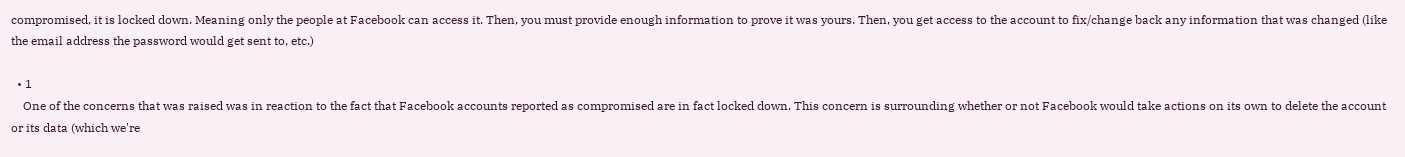compromised, it is locked down. Meaning only the people at Facebook can access it. Then, you must provide enough information to prove it was yours. Then, you get access to the account to fix/change back any information that was changed (like the email address the password would get sent to, etc.)

  • 1
    One of the concerns that was raised was in reaction to the fact that Facebook accounts reported as compromised are in fact locked down. This concern is surrounding whether or not Facebook would take actions on its own to delete the account or its data (which we're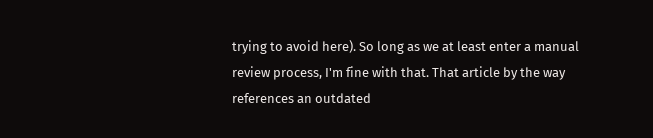trying to avoid here). So long as we at least enter a manual review process, I'm fine with that. That article by the way references an outdated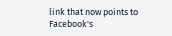link that now points to Facebook's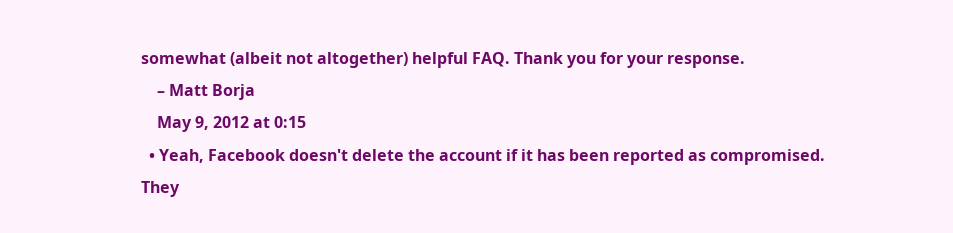somewhat (albeit not altogether) helpful FAQ. Thank you for your response.
    – Matt Borja
    May 9, 2012 at 0:15
  • Yeah, Facebook doesn't delete the account if it has been reported as compromised. They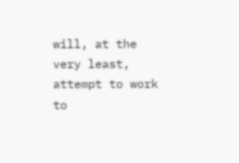will, at the very least, attempt to work to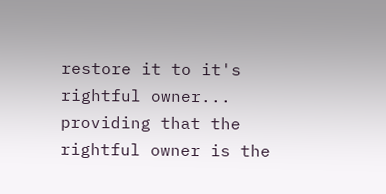restore it to it's rightful owner... providing that the rightful owner is the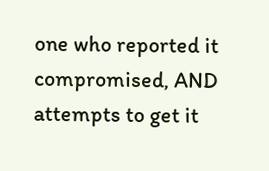one who reported it compromised, AND attempts to get it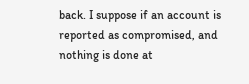back. I suppose if an account is reported as compromised, and nothing is done at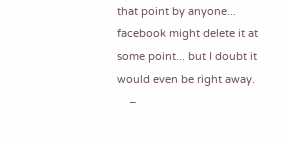that point by anyone... facebook might delete it at some point... but I doubt it would even be right away.
    –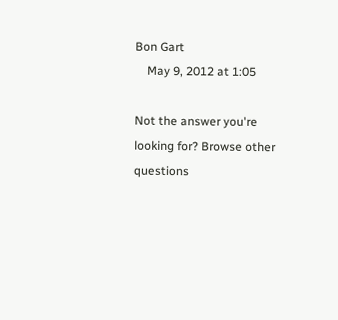Bon Gart
    May 9, 2012 at 1:05

Not the answer you're looking for? Browse other questions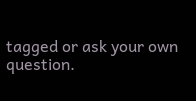tagged or ask your own question.